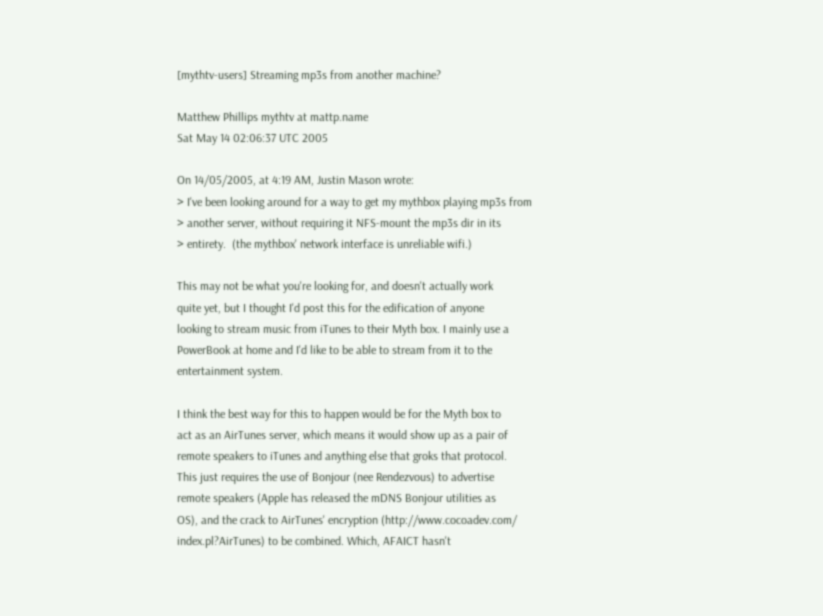[mythtv-users] Streaming mp3s from another machine?

Matthew Phillips mythtv at mattp.name
Sat May 14 02:06:37 UTC 2005

On 14/05/2005, at 4:19 AM, Justin Mason wrote:
> I've been looking around for a way to get my mythbox playing mp3s from
> another server, without requiring it NFS-mount the mp3s dir in its
> entirety.  (the mythbox' network interface is unreliable wifi.)

This may not be what you're looking for, and doesn't actually work
quite yet, but I thought I'd post this for the edification of anyone
looking to stream music from iTunes to their Myth box. I mainly use a
PowerBook at home and I'd like to be able to stream from it to the
entertainment system.

I think the best way for this to happen would be for the Myth box to
act as an AirTunes server, which means it would show up as a pair of
remote speakers to iTunes and anything else that groks that protocol.
This just requires the use of Bonjour (nee Rendezvous) to advertise
remote speakers (Apple has released the mDNS Bonjour utilities as
OS), and the crack to AirTunes' encryption (http://www.cocoadev.com/
index.pl?AirTunes) to be combined. Which, AFAICT hasn't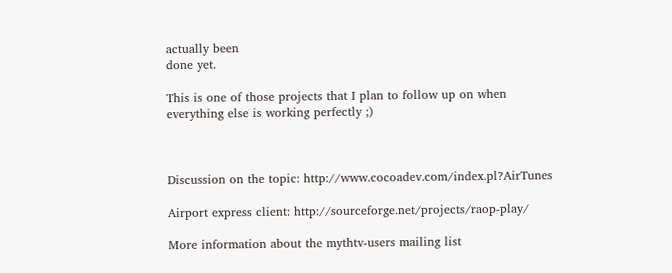actually been
done yet.

This is one of those projects that I plan to follow up on when
everything else is working perfectly ;)



Discussion on the topic: http://www.cocoadev.com/index.pl?AirTunes

Airport express client: http://sourceforge.net/projects/raop-play/

More information about the mythtv-users mailing list